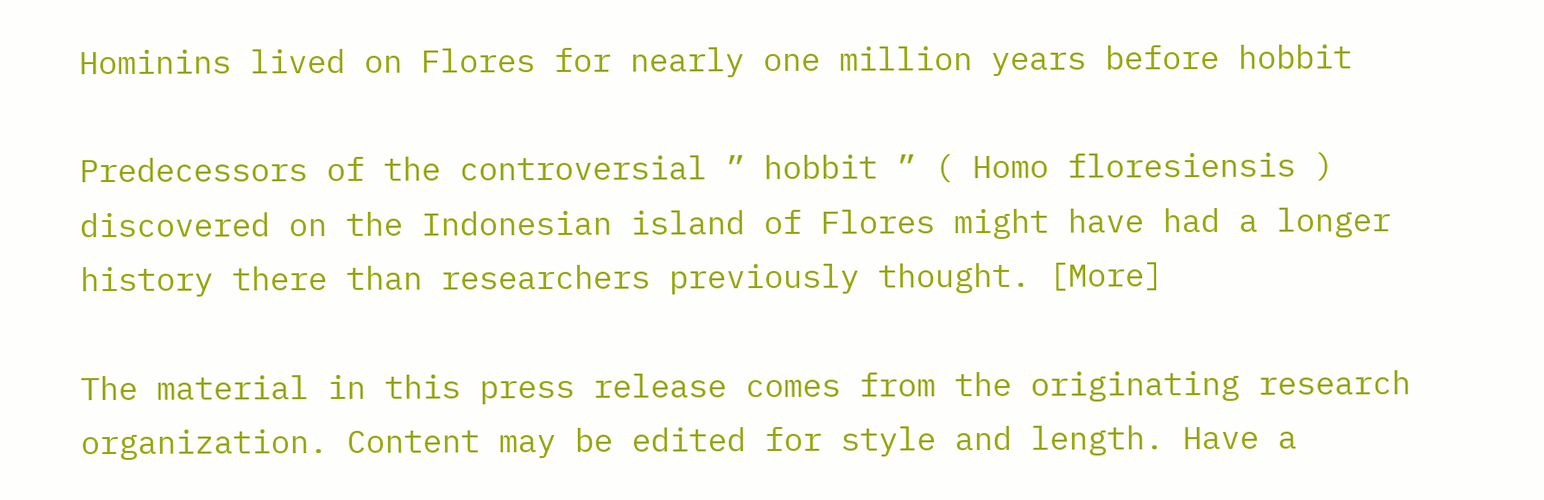Hominins lived on Flores for nearly one million years before hobbit

Predecessors of the controversial ” hobbit ” ( Homo floresiensis ) discovered on the Indonesian island of Flores might have had a longer history there than researchers previously thought. [More]

The material in this press release comes from the originating research organization. Content may be edited for style and length. Have a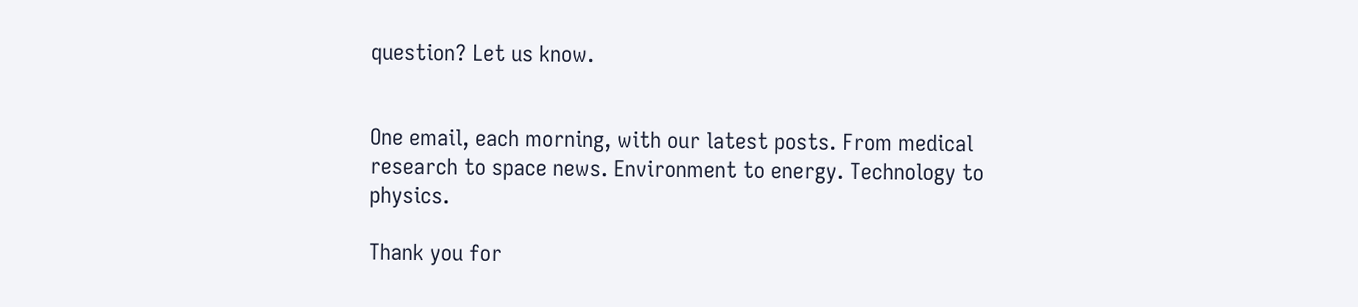question? Let us know.


One email, each morning, with our latest posts. From medical research to space news. Environment to energy. Technology to physics.

Thank you for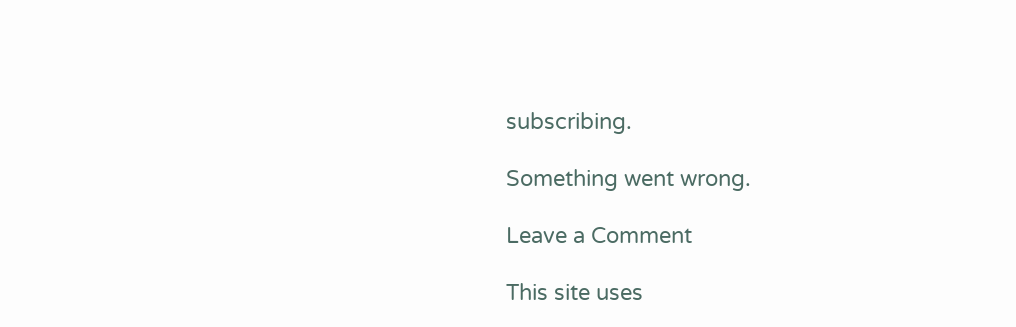subscribing.

Something went wrong.

Leave a Comment

This site uses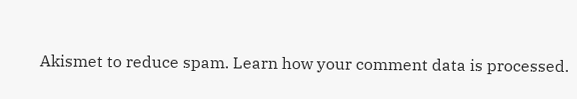Akismet to reduce spam. Learn how your comment data is processed.